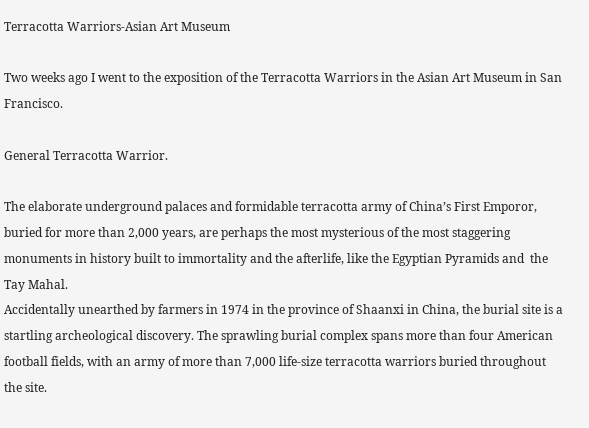Terracotta Warriors-Asian Art Museum

Two weeks ago I went to the exposition of the Terracotta Warriors in the Asian Art Museum in San Francisco.

General Terracotta Warrior.

The elaborate underground palaces and formidable terracotta army of China’s First Emporor, buried for more than 2,000 years, are perhaps the most mysterious of the most staggering monuments in history built to immortality and the afterlife, like the Egyptian Pyramids and  the Tay Mahal.
Accidentally unearthed by farmers in 1974 in the province of Shaanxi in China, the burial site is a startling archeological discovery. The sprawling burial complex spans more than four American football fields, with an army of more than 7,000 life-size terracotta warriors buried throughout the site.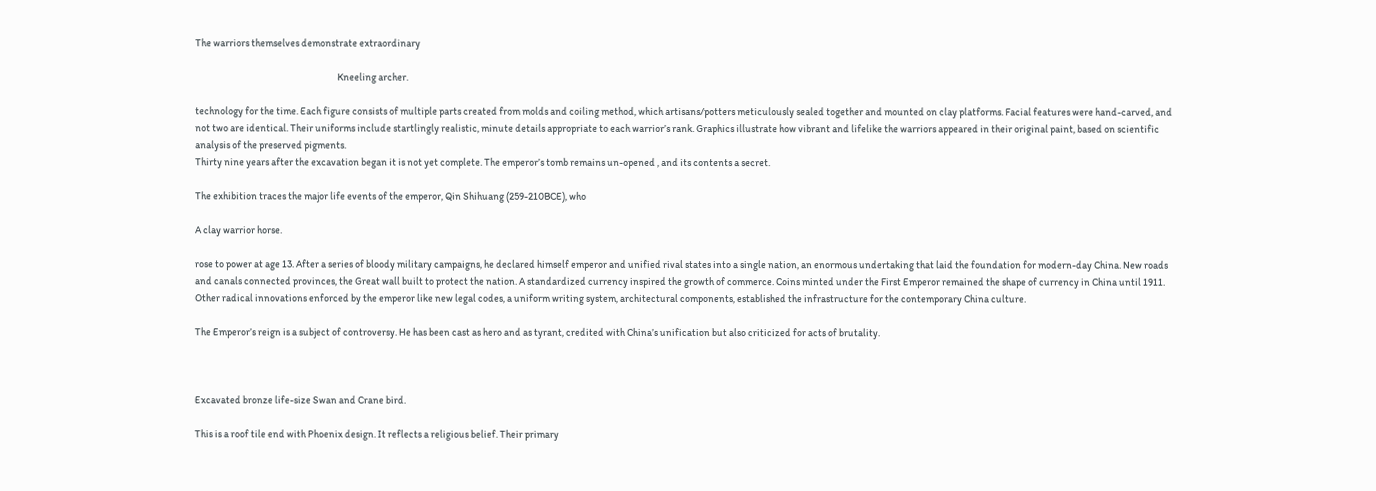The warriors themselves demonstrate extraordinary

                                                                       Kneeling archer.

technology for the time. Each figure consists of multiple parts created from molds and coiling method, which artisans/potters meticulously sealed together and mounted on clay platforms. Facial features were hand-carved, and not two are identical. Their uniforms include startlingly realistic, minute details appropriate to each warrior’s rank. Graphics illustrate how vibrant and lifelike the warriors appeared in their original paint, based on scientific analysis of the preserved pigments.
Thirty nine years after the excavation began it is not yet complete. The emperor’s tomb remains un-opened , and its contents a secret.

The exhibition traces the major life events of the emperor, Qin Shihuang (259-210BCE), who

A clay warrior horse.

rose to power at age 13. After a series of bloody military campaigns, he declared himself emperor and unified rival states into a single nation, an enormous undertaking that laid the foundation for modern-day China. New roads and canals connected provinces, the Great wall built to protect the nation. A standardized currency inspired the growth of commerce. Coins minted under the First Emperor remained the shape of currency in China until 1911.  Other radical innovations enforced by the emperor like new legal codes, a uniform writing system, architectural components, established the infrastructure for the contemporary China culture.

The Emperor’s reign is a subject of controversy. He has been cast as hero and as tyrant, credited with China’s unification but also criticized for acts of brutality.



Excavated bronze life-size Swan and Crane bird.

This is a roof tile end with Phoenix design. It reflects a religious belief. Their primary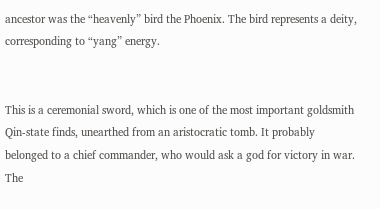ancestor was the “heavenly” bird the Phoenix. The bird represents a deity, corresponding to “yang” energy.


This is a ceremonial sword, which is one of the most important goldsmith Qin-state finds, unearthed from an aristocratic tomb. It probably belonged to a chief commander, who would ask a god for victory in war. The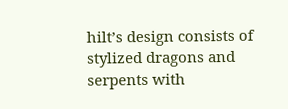hilt’s design consists of stylized dragons and serpents with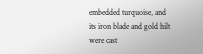embedded turquoise, and its iron blade and gold hilt were cast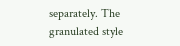separately. The granulated style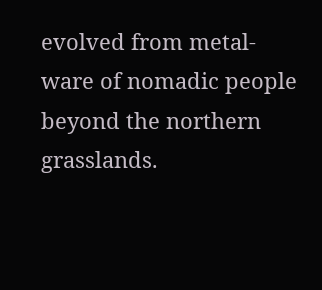evolved from metal-ware of nomadic people beyond the northern grasslands.